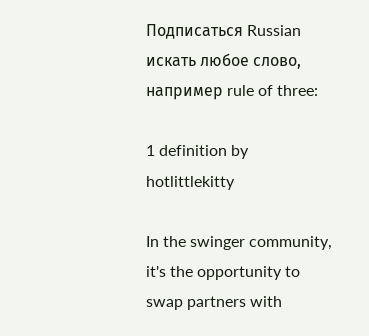Подписаться Russian
искать любое слово, например rule of three:

1 definition by hotlittlekitty

In the swinger community, it's the opportunity to swap partners with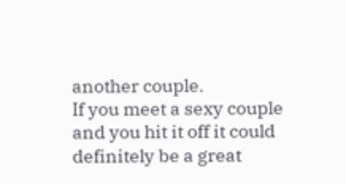another couple.
If you meet a sexy couple and you hit it off it could definitely be a great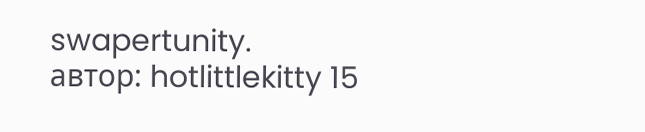swapertunity.
автор: hotlittlekitty 15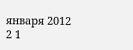января 2012
2 1